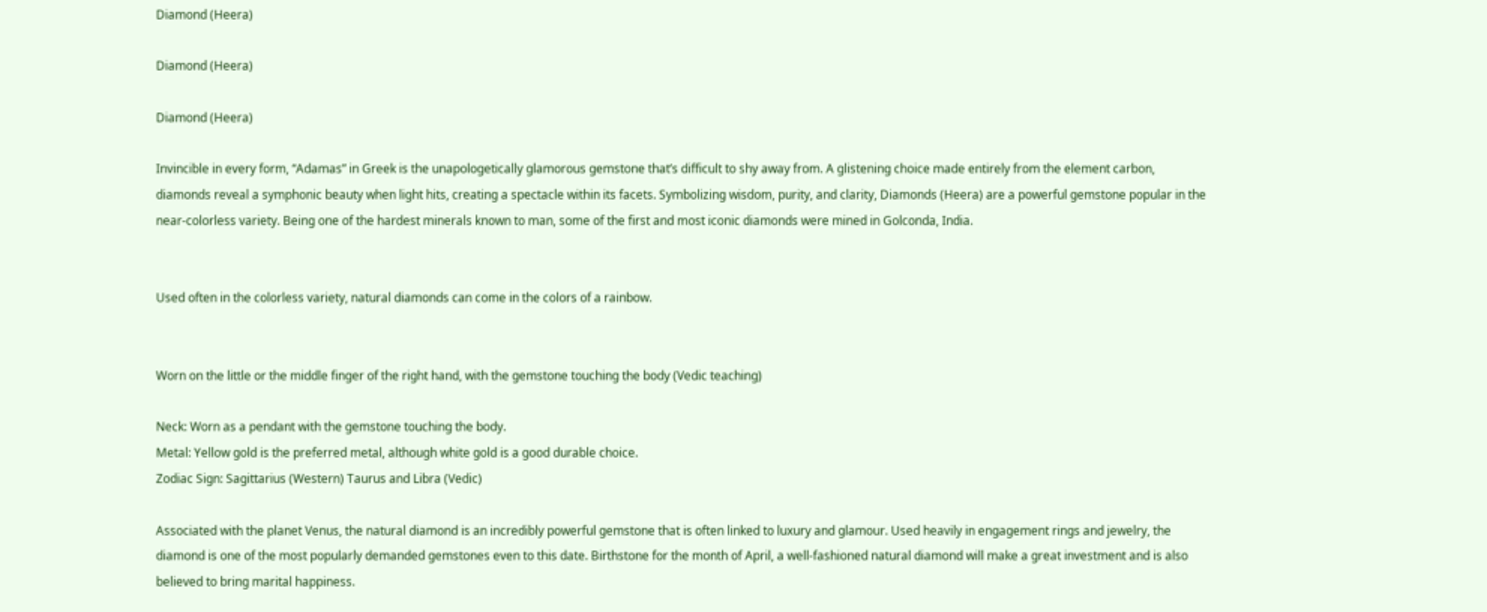Diamond (Heera)

Diamond (Heera)

Diamond (Heera)

Invincible in every form, “Adamas” in Greek is the unapologetically glamorous gemstone that’s difficult to shy away from. A glistening choice made entirely from the element carbon, diamonds reveal a symphonic beauty when light hits, creating a spectacle within its facets. Symbolizing wisdom, purity, and clarity, Diamonds (Heera) are a powerful gemstone popular in the near-colorless variety. Being one of the hardest minerals known to man, some of the first and most iconic diamonds were mined in Golconda, India.


Used often in the colorless variety, natural diamonds can come in the colors of a rainbow.


Worn on the little or the middle finger of the right hand, with the gemstone touching the body (Vedic teaching)

Neck: Worn as a pendant with the gemstone touching the body.
Metal: Yellow gold is the preferred metal, although white gold is a good durable choice.
Zodiac Sign: Sagittarius (Western) Taurus and Libra (Vedic)

Associated with the planet Venus, the natural diamond is an incredibly powerful gemstone that is often linked to luxury and glamour. Used heavily in engagement rings and jewelry, the diamond is one of the most popularly demanded gemstones even to this date. Birthstone for the month of April, a well-fashioned natural diamond will make a great investment and is also believed to bring marital happiness.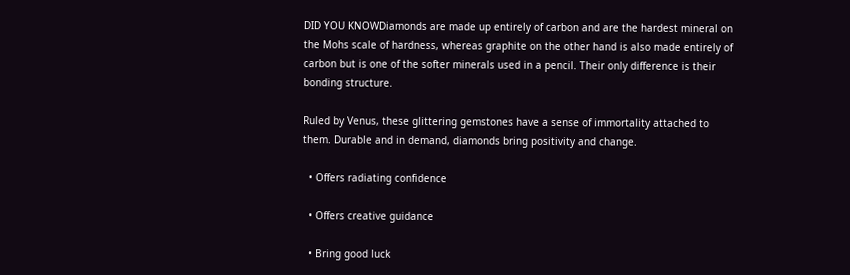DID YOU KNOWDiamonds are made up entirely of carbon and are the hardest mineral on the Mohs scale of hardness, whereas graphite on the other hand is also made entirely of carbon but is one of the softer minerals used in a pencil. Their only difference is their bonding structure.

Ruled by Venus, these glittering gemstones have a sense of immortality attached to them. Durable and in demand, diamonds bring positivity and change.

  • Offers radiating confidence

  • Offers creative guidance

  • Bring good luck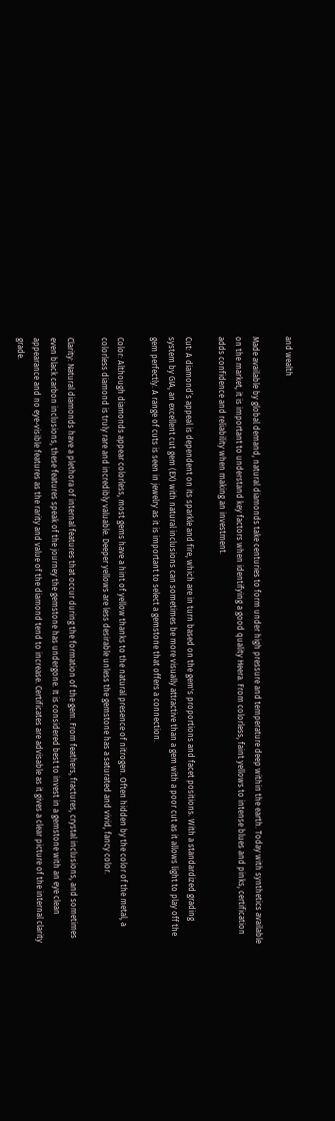and wealth

Made available by global demand, natural diamonds take centuries to form under high pressure and temperature deep within the earth. Today with synthetics available on the market, it is important to understand key factors when identifying a good quality Heera. From colorless, faint yellows to intense blues and pinks, certification adds confidence and reliability when making an investment.

Cut: A diamond’s appeal is dependent on its sparkle and fire, which are in turn based on the gem's proportions and facet positions. With a standardized grading system by GIA, an excellent cut gem (EX) with natural inclusions can sometimes be more visually attractive than a gem with a poor cut as it allows light to play off the gem perfectly. A range of cuts is seen in jewelry as it is important to select a gemstone that offers a connection.

Color: Although diamonds appear colorless, most gems have a hint of yellow thanks to the natural presence of nitrogen. Often hidden by the color of the metal, a colorless diamond is truly rare and incredibly valuable. Deeper yellows are less desirable unless the gemstone has a saturated and vivid, fancy color.

Clarity: Natural diamonds have a plethora of internal features that occur during the formation of the gem. From feathers, fractures, crystal inclusions, and sometimes even black carbon inclusions, these features speak of the journey the gemstone has undergone. It is considered best to invest in a gemstone with an eye clean appearance and no eye-visible features as the rarity and value of the diamond tend to increase. Certificates are advisable as it gives a clear picture of the internal clarity grade.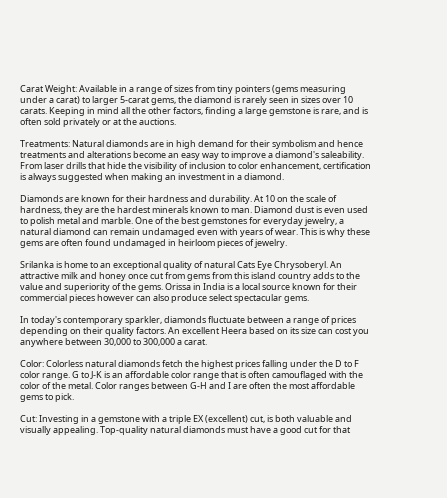Carat Weight: Available in a range of sizes from tiny pointers (gems measuring under a carat) to larger 5-carat gems, the diamond is rarely seen in sizes over 10 carats. Keeping in mind all the other factors, finding a large gemstone is rare, and is often sold privately or at the auctions.

Treatments: Natural diamonds are in high demand for their symbolism and hence treatments and alterations become an easy way to improve a diamond's saleability. From laser drills that hide the visibility of inclusion to color enhancement, certification is always suggested when making an investment in a diamond.

Diamonds are known for their hardness and durability. At 10 on the scale of hardness, they are the hardest minerals known to man. Diamond dust is even used to polish metal and marble. One of the best gemstones for everyday jewelry, a natural diamond can remain undamaged even with years of wear. This is why these gems are often found undamaged in heirloom pieces of jewelry.

Srilanka is home to an exceptional quality of natural Cats Eye Chrysoberyl. An attractive milk and honey once cut from gems from this island country adds to the value and superiority of the gems. Orissa in India is a local source known for their commercial pieces however can also produce select spectacular gems.

In today's contemporary sparkler, diamonds fluctuate between a range of prices depending on their quality factors. An excellent Heera based on its size can cost you anywhere between 30,000 to 300,000 a carat.

Color: Colorless natural diamonds fetch the highest prices falling under the D to F color range. G to J-K is an affordable color range that is often camouflaged with the color of the metal. Color ranges between G-H and I are often the most affordable gems to pick.

Cut: Investing in a gemstone with a triple EX (excellent) cut, is both valuable and visually appealing. Top-quality natural diamonds must have a good cut for that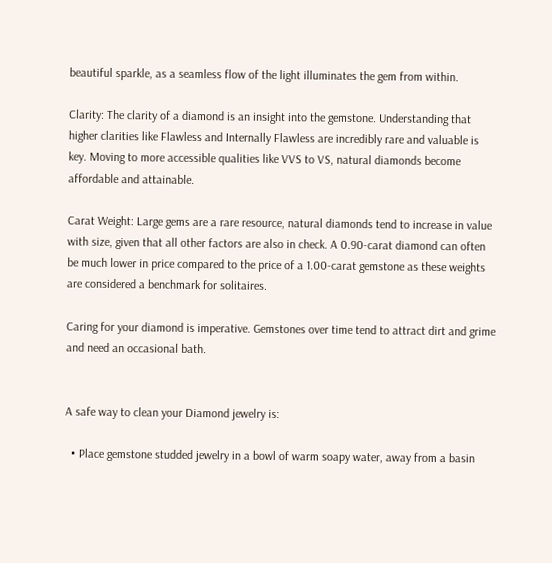beautiful sparkle, as a seamless flow of the light illuminates the gem from within.

Clarity: The clarity of a diamond is an insight into the gemstone. Understanding that higher clarities like Flawless and Internally Flawless are incredibly rare and valuable is key. Moving to more accessible qualities like VVS to VS, natural diamonds become affordable and attainable.

Carat Weight: Large gems are a rare resource, natural diamonds tend to increase in value with size, given that all other factors are also in check. A 0.90-carat diamond can often be much lower in price compared to the price of a 1.00-carat gemstone as these weights are considered a benchmark for solitaires.

Caring for your diamond is imperative. Gemstones over time tend to attract dirt and grime and need an occasional bath.


A safe way to clean your Diamond jewelry is:

  • Place gemstone studded jewelry in a bowl of warm soapy water, away from a basin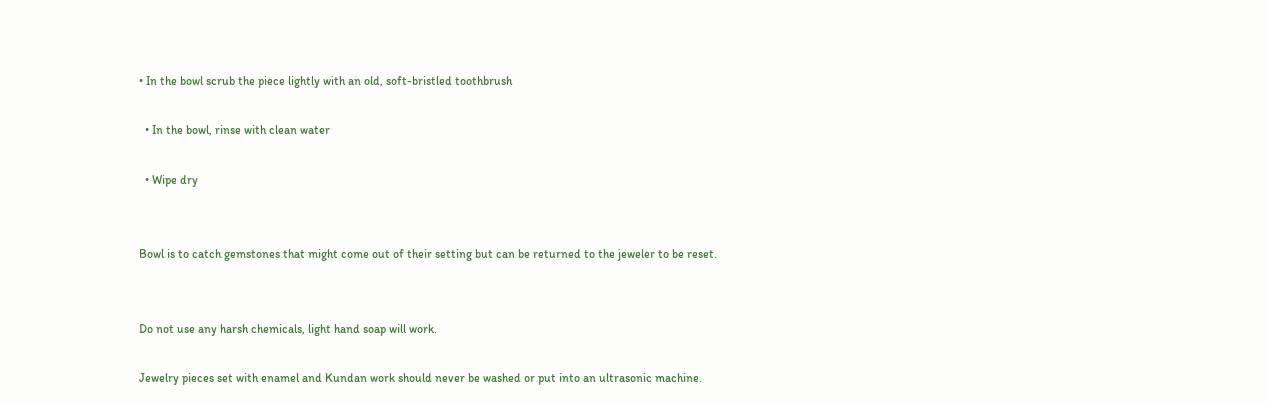• In the bowl scrub the piece lightly with an old, soft-bristled toothbrush

  • In the bowl, rinse with clean water

  • Wipe dry


Bowl is to catch gemstones that might come out of their setting but can be returned to the jeweler to be reset.


Do not use any harsh chemicals, light hand soap will work.

Jewelry pieces set with enamel and Kundan work should never be washed or put into an ultrasonic machine.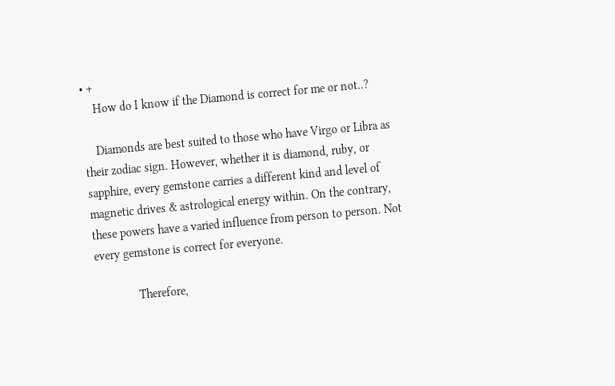• +
    How do I know if the Diamond is correct for me or not..?

    Diamonds are best suited to those who have Virgo or Libra as their zodiac sign. However, whether it is diamond, ruby, or sapphire, every gemstone carries a different kind and level of magnetic drives & astrological energy within. On the contrary, these powers have a varied influence from person to person. Not every gemstone is correct for everyone.

              Therefore,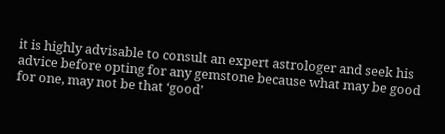it is highly advisable to consult an expert astrologer and seek his advice before opting for any gemstone because what may be good for one, may not be that ‘good’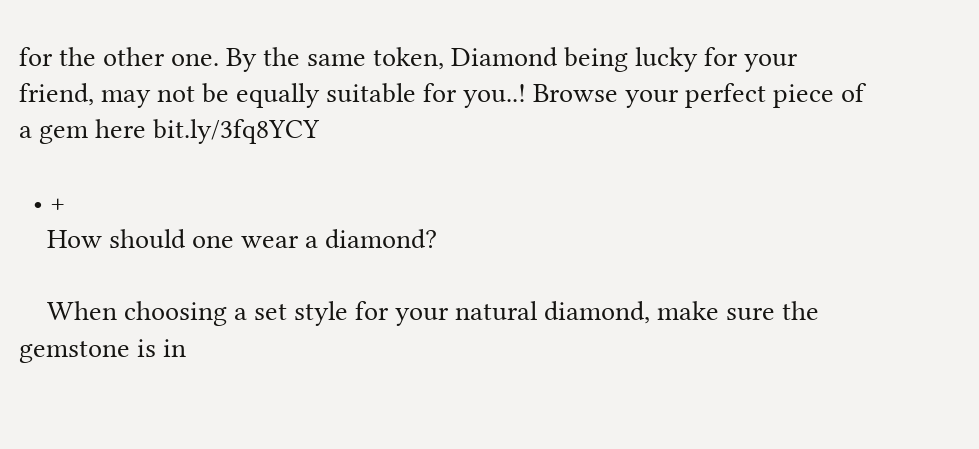for the other one. By the same token, Diamond being lucky for your friend, may not be equally suitable for you..! Browse your perfect piece of a gem here bit.ly/3fq8YCY

  • +
    How should one wear a diamond?

    When choosing a set style for your natural diamond, make sure the gemstone is in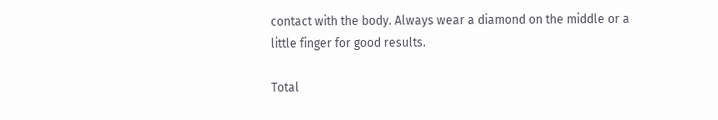contact with the body. Always wear a diamond on the middle or a little finger for good results.

Total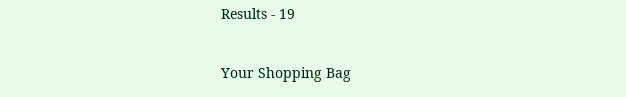Results - 19

Your Shopping Bag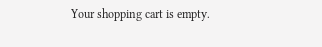Your shopping cart is empty.